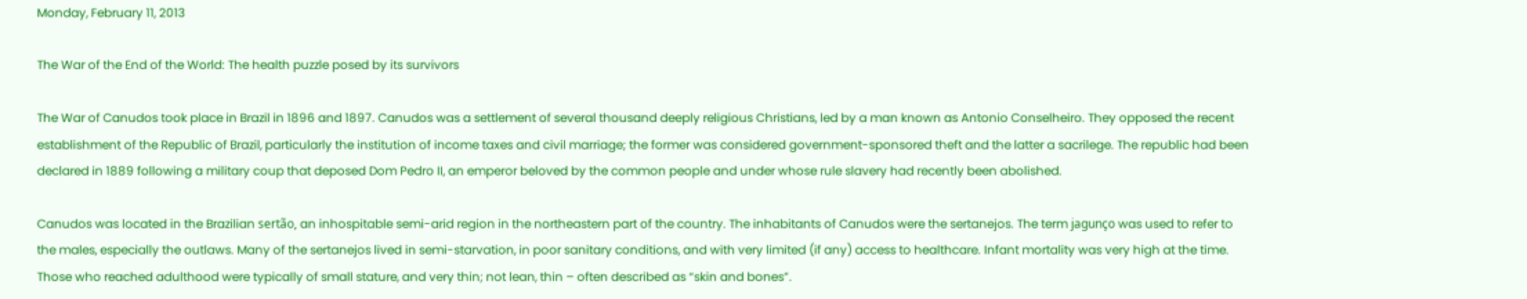Monday, February 11, 2013

The War of the End of the World: The health puzzle posed by its survivors

The War of Canudos took place in Brazil in 1896 and 1897. Canudos was a settlement of several thousand deeply religious Christians, led by a man known as Antonio Conselheiro. They opposed the recent establishment of the Republic of Brazil, particularly the institution of income taxes and civil marriage; the former was considered government-sponsored theft and the latter a sacrilege. The republic had been declared in 1889 following a military coup that deposed Dom Pedro II, an emperor beloved by the common people and under whose rule slavery had recently been abolished.

Canudos was located in the Brazilian sertão, an inhospitable semi-arid region in the northeastern part of the country. The inhabitants of Canudos were the sertanejos. The term jagunço was used to refer to the males, especially the outlaws. Many of the sertanejos lived in semi-starvation, in poor sanitary conditions, and with very limited (if any) access to healthcare. Infant mortality was very high at the time. Those who reached adulthood were typically of small stature, and very thin; not lean, thin – often described as “skin and bones”.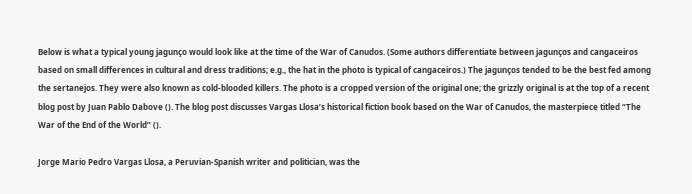Below is what a typical young jagunço would look like at the time of the War of Canudos. (Some authors differentiate between jagunços and cangaceiros based on small differences in cultural and dress traditions; e.g., the hat in the photo is typical of cangaceiros.) The jagunços tended to be the best fed among the sertanejos. They were also known as cold-blooded killers. The photo is a cropped version of the original one; the grizzly original is at the top of a recent blog post by Juan Pablo Dabove (). The blog post discusses Vargas Llosa’s historical fiction book based on the War of Canudos, the masterpiece titled “The War of the End of the World” ().

Jorge Mario Pedro Vargas Llosa, a Peruvian-Spanish writer and politician, was the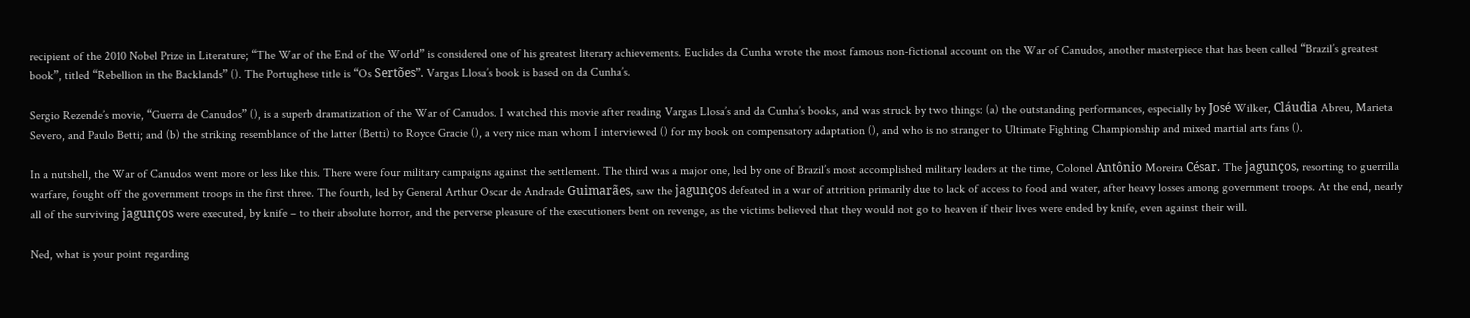recipient of the 2010 Nobel Prize in Literature; “The War of the End of the World” is considered one of his greatest literary achievements. Euclides da Cunha wrote the most famous non-fictional account on the War of Canudos, another masterpiece that has been called “Brazil’s greatest book”, titled “Rebellion in the Backlands” (). The Portughese title is “Os Sertões”. Vargas Llosa’s book is based on da Cunha’s.

Sergio Rezende’s movie, “Guerra de Canudos” (), is a superb dramatization of the War of Canudos. I watched this movie after reading Vargas Llosa’s and da Cunha’s books, and was struck by two things: (a) the outstanding performances, especially by José Wilker, Cláudia Abreu, Marieta Severo, and Paulo Betti; and (b) the striking resemblance of the latter (Betti) to Royce Gracie (), a very nice man whom I interviewed () for my book on compensatory adaptation (), and who is no stranger to Ultimate Fighting Championship and mixed martial arts fans ().

In a nutshell, the War of Canudos went more or less like this. There were four military campaigns against the settlement. The third was a major one, led by one of Brazil’s most accomplished military leaders at the time, Colonel Antônio Moreira César. The jagunços, resorting to guerrilla warfare, fought off the government troops in the first three. The fourth, led by General Arthur Oscar de Andrade Guimarães, saw the jagunços defeated in a war of attrition primarily due to lack of access to food and water, after heavy losses among government troops. At the end, nearly all of the surviving jagunços were executed, by knife – to their absolute horror, and the perverse pleasure of the executioners bent on revenge, as the victims believed that they would not go to heaven if their lives were ended by knife, even against their will.

Ned, what is your point regarding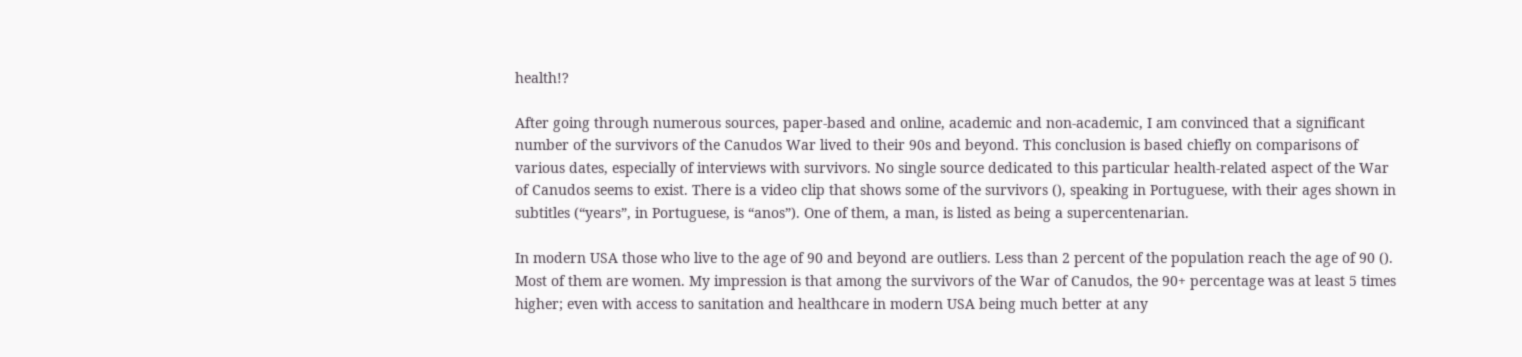health!?

After going through numerous sources, paper-based and online, academic and non-academic, I am convinced that a significant number of the survivors of the Canudos War lived to their 90s and beyond. This conclusion is based chiefly on comparisons of various dates, especially of interviews with survivors. No single source dedicated to this particular health-related aspect of the War of Canudos seems to exist. There is a video clip that shows some of the survivors (), speaking in Portuguese, with their ages shown in subtitles (“years”, in Portuguese, is “anos”). One of them, a man, is listed as being a supercentenarian.

In modern USA those who live to the age of 90 and beyond are outliers. Less than 2 percent of the population reach the age of 90 (). Most of them are women. My impression is that among the survivors of the War of Canudos, the 90+ percentage was at least 5 times higher; even with access to sanitation and healthcare in modern USA being much better at any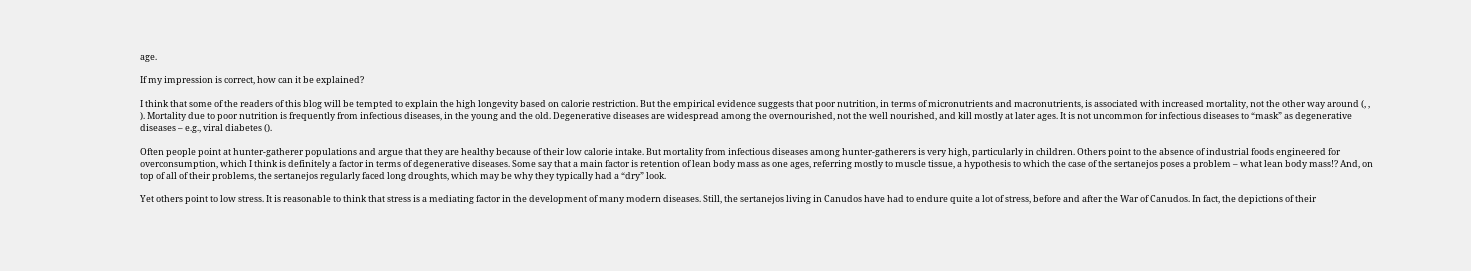age.

If my impression is correct, how can it be explained?

I think that some of the readers of this blog will be tempted to explain the high longevity based on calorie restriction. But the empirical evidence suggests that poor nutrition, in terms of micronutrients and macronutrients, is associated with increased mortality, not the other way around (, , ). Mortality due to poor nutrition is frequently from infectious diseases, in the young and the old. Degenerative diseases are widespread among the overnourished, not the well nourished, and kill mostly at later ages. It is not uncommon for infectious diseases to “mask” as degenerative diseases – e.g., viral diabetes ().

Often people point at hunter-gatherer populations and argue that they are healthy because of their low calorie intake. But mortality from infectious diseases among hunter-gatherers is very high, particularly in children. Others point to the absence of industrial foods engineered for overconsumption, which I think is definitely a factor in terms of degenerative diseases. Some say that a main factor is retention of lean body mass as one ages, referring mostly to muscle tissue, a hypothesis to which the case of the sertanejos poses a problem – what lean body mass!? And, on top of all of their problems, the sertanejos regularly faced long droughts, which may be why they typically had a “dry” look.

Yet others point to low stress. It is reasonable to think that stress is a mediating factor in the development of many modern diseases. Still, the sertanejos living in Canudos have had to endure quite a lot of stress, before and after the War of Canudos. In fact, the depictions of their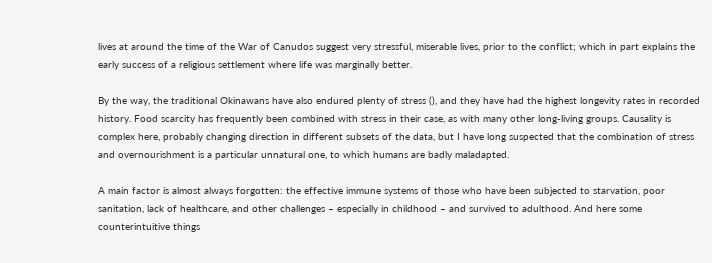lives at around the time of the War of Canudos suggest very stressful, miserable lives, prior to the conflict; which in part explains the early success of a religious settlement where life was marginally better.

By the way, the traditional Okinawans have also endured plenty of stress (), and they have had the highest longevity rates in recorded history. Food scarcity has frequently been combined with stress in their case, as with many other long-living groups. Causality is complex here, probably changing direction in different subsets of the data, but I have long suspected that the combination of stress and overnourishment is a particular unnatural one, to which humans are badly maladapted.

A main factor is almost always forgotten: the effective immune systems of those who have been subjected to starvation, poor sanitation, lack of healthcare, and other challenges – especially in childhood – and survived to adulthood. And here some counterintuitive things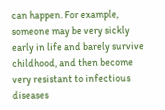can happen. For example, someone may be very sickly early in life and barely survive childhood, and then become very resistant to infectious diseases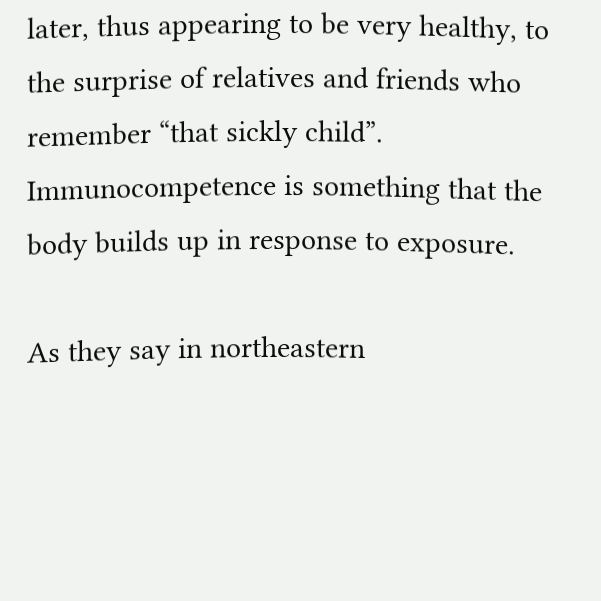later, thus appearing to be very healthy, to the surprise of relatives and friends who remember “that sickly child”. Immunocompetence is something that the body builds up in response to exposure.

As they say in northeastern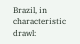Brazil, in characteristic drawl: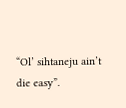“Ol’ sihtaneju ain’t die easy”.